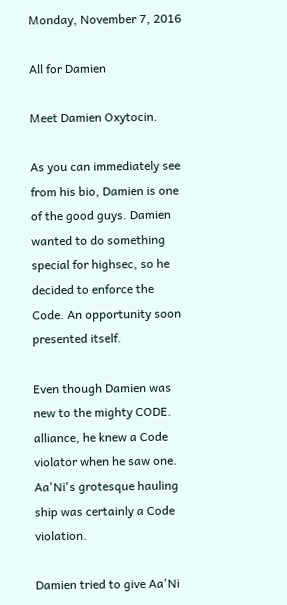Monday, November 7, 2016

All for Damien

Meet Damien Oxytocin.

As you can immediately see from his bio, Damien is one of the good guys. Damien wanted to do something special for highsec, so he decided to enforce the Code. An opportunity soon presented itself.

Even though Damien was new to the mighty CODE. alliance, he knew a Code violator when he saw one. Aa'Ni's grotesque hauling ship was certainly a Code violation.

Damien tried to give Aa'Ni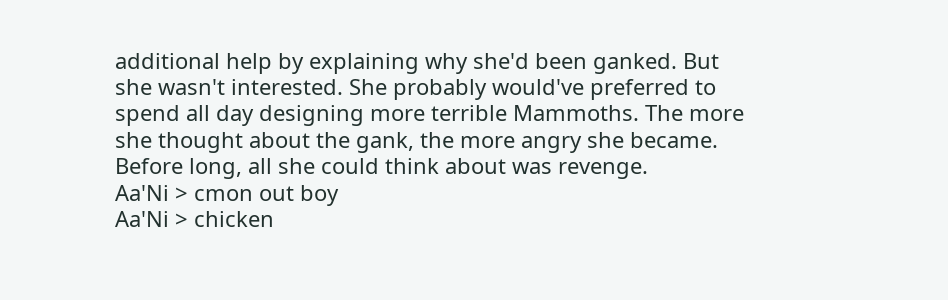additional help by explaining why she'd been ganked. But she wasn't interested. She probably would've preferred to spend all day designing more terrible Mammoths. The more she thought about the gank, the more angry she became. Before long, all she could think about was revenge.
Aa'Ni > cmon out boy
Aa'Ni > chicken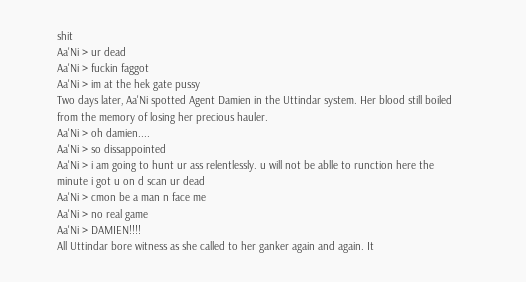shit
Aa'Ni > ur dead
Aa'Ni > fuckin faggot
Aa'Ni > im at the hek gate pussy
Two days later, Aa'Ni spotted Agent Damien in the Uttindar system. Her blood still boiled from the memory of losing her precious hauler.
Aa'Ni > oh damien....
Aa'Ni > so dissappointed
Aa'Ni > i am going to hunt ur ass relentlessly. u will not be ablle to runction here the minute i got u on d scan ur dead
Aa'Ni > cmon be a man n face me
Aa'Ni > no real game
Aa'Ni > DAMIEN!!!!
All Uttindar bore witness as she called to her ganker again and again. It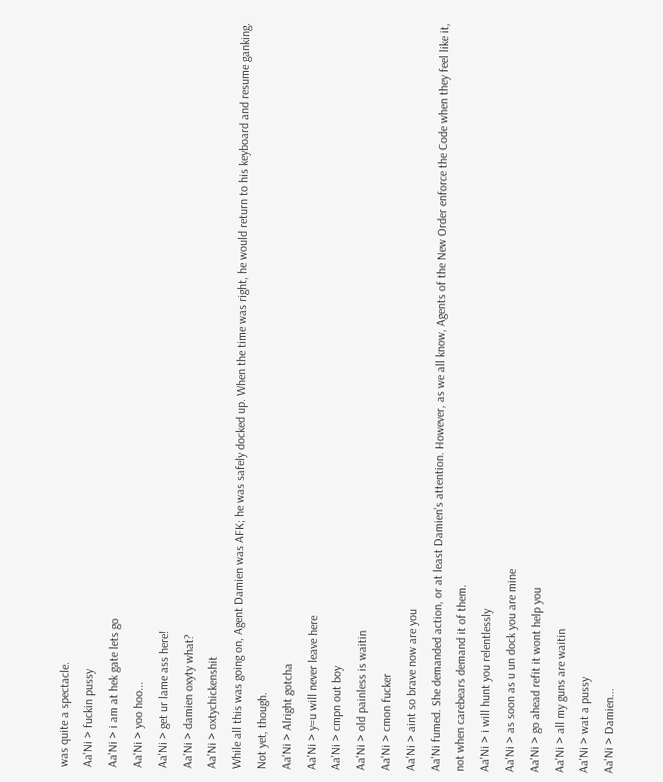was quite a spectacle.
Aa'Ni > fuckin pussy
Aa'Ni > i am at hek gate lets go
Aa'Ni > yoo hoo...
Aa'Ni > get ur lame ass here!
Aa'Ni > damien oxyty what?
Aa'Ni > oxtychickenshit
While all this was going on, Agent Damien was AFK; he was safely docked up. When the time was right, he would return to his keyboard and resume ganking. Not yet, though.
Aa'Ni > Alright gotcha
Aa'Ni > y=u will never leave here
Aa'Ni > cmpn out boy
Aa'Ni > old painless is waitin
Aa'Ni > cmon fucker
Aa'Ni > aint so brave now are you
Aa'Ni fumed. She demanded action, or at least Damien's attention. However, as we all know, Agents of the New Order enforce the Code when they feel like it, not when carebears demand it of them.
Aa'Ni > i will hunt you relentlessly
Aa'Ni > as soon as u un dock you are mine
Aa'Ni > go ahead refit it wont help you
Aa'Ni > all my guns are waitin
Aa'Ni > wat a pussy
Aa'Ni > Damien...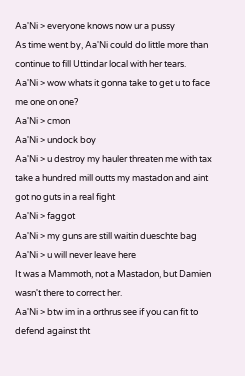Aa'Ni > everyone knows now ur a pussy
As time went by, Aa'Ni could do little more than continue to fill Uttindar local with her tears.
Aa'Ni > wow whats it gonna take to get u to face me one on one?
Aa'Ni > cmon
Aa'Ni > undock boy
Aa'Ni > u destroy my hauler threaten me with tax take a hundred mill outts my mastadon and aint got no guts in a real fight
Aa'Ni > faggot
Aa'Ni > my guns are still waitin dueschte bag
Aa'Ni > u will never leave here
It was a Mammoth, not a Mastadon, but Damien wasn't there to correct her.
Aa'Ni > btw im in a orthrus see if you can fit to defend against tht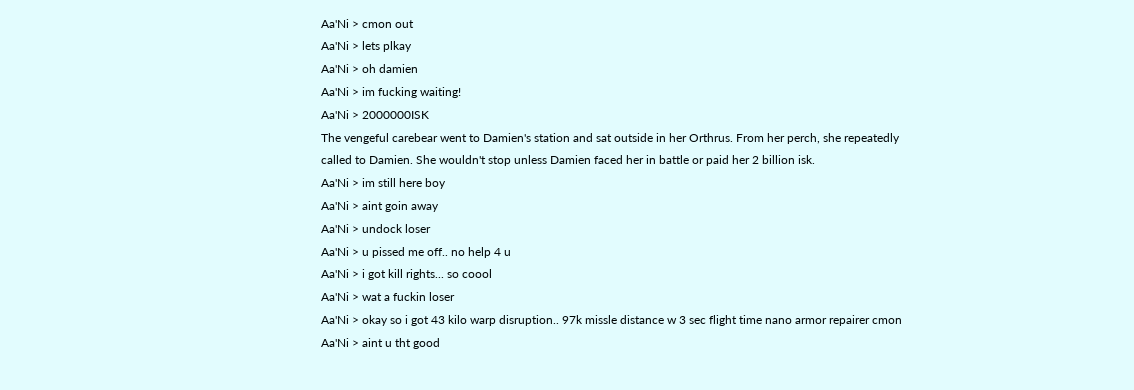Aa'Ni > cmon out
Aa'Ni > lets plkay
Aa'Ni > oh damien
Aa'Ni > im fucking waiting!
Aa'Ni > 2000000ISK
The vengeful carebear went to Damien's station and sat outside in her Orthrus. From her perch, she repeatedly called to Damien. She wouldn't stop unless Damien faced her in battle or paid her 2 billion isk.
Aa'Ni > im still here boy
Aa'Ni > aint goin away
Aa'Ni > undock loser
Aa'Ni > u pissed me off.. no help 4 u
Aa'Ni > i got kill rights... so coool
Aa'Ni > wat a fuckin loser
Aa'Ni > okay so i got 43 kilo warp disruption.. 97k missle distance w 3 sec flight time nano armor repairer cmon
Aa'Ni > aint u tht good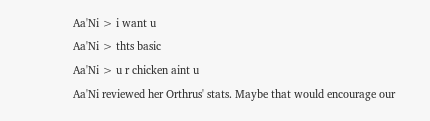Aa'Ni > i want u
Aa'Ni > thts basic
Aa'Ni > u r chicken aint u
Aa'Ni reviewed her Orthrus' stats. Maybe that would encourage our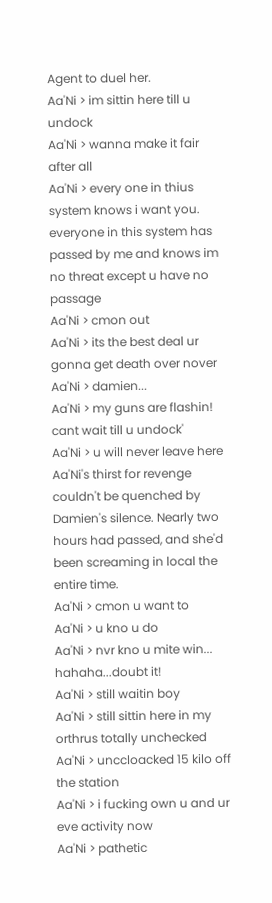Agent to duel her.
Aa'Ni > im sittin here till u undock
Aa'Ni > wanna make it fair after all
Aa'Ni > every one in thius system knows i want you. everyone in this system has passed by me and knows im no threat except u have no passage
Aa'Ni > cmon out
Aa'Ni > its the best deal ur gonna get death over nover
Aa'Ni > damien...
Aa'Ni > my guns are flashin! cant wait till u undock'
Aa'Ni > u will never leave here
Aa'Ni's thirst for revenge couldn't be quenched by Damien's silence. Nearly two hours had passed, and she'd been screaming in local the entire time.
Aa'Ni > cmon u want to
Aa'Ni > u kno u do
Aa'Ni > nvr kno u mite win... hahaha...doubt it!
Aa'Ni > still waitin boy
Aa'Ni > still sittin here in my orthrus totally unchecked
Aa'Ni > unccloacked 15 kilo off the station
Aa'Ni > i fucking own u and ur eve activity now
Aa'Ni > pathetic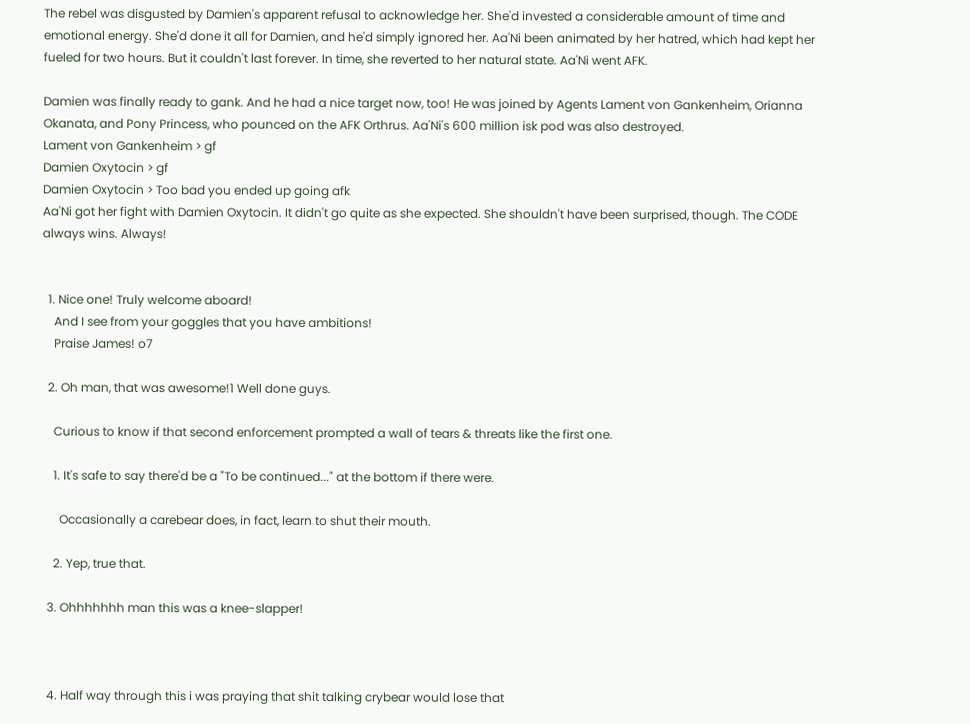The rebel was disgusted by Damien's apparent refusal to acknowledge her. She'd invested a considerable amount of time and emotional energy. She'd done it all for Damien, and he'd simply ignored her. Aa'Ni been animated by her hatred, which had kept her fueled for two hours. But it couldn't last forever. In time, she reverted to her natural state. Aa'Ni went AFK.

Damien was finally ready to gank. And he had a nice target now, too! He was joined by Agents Lament von Gankenheim, Orianna Okanata, and Pony Princess, who pounced on the AFK Orthrus. Aa'Ni's 600 million isk pod was also destroyed.
Lament von Gankenheim > gf
Damien Oxytocin > gf
Damien Oxytocin > Too bad you ended up going afk
Aa'Ni got her fight with Damien Oxytocin. It didn't go quite as she expected. She shouldn't have been surprised, though. The CODE always wins. Always!


  1. Nice one! Truly welcome aboard!
    And I see from your goggles that you have ambitions!
    Praise James! o7

  2. Oh man, that was awesome!1 Well done guys.

    Curious to know if that second enforcement prompted a wall of tears & threats like the first one.

    1. It's safe to say there'd be a "To be continued..." at the bottom if there were.

      Occasionally a carebear does, in fact, learn to shut their mouth.

    2. Yep, true that.

  3. Ohhhhhhh man this was a knee-slapper!



  4. Half way through this i was praying that shit talking crybear would lose that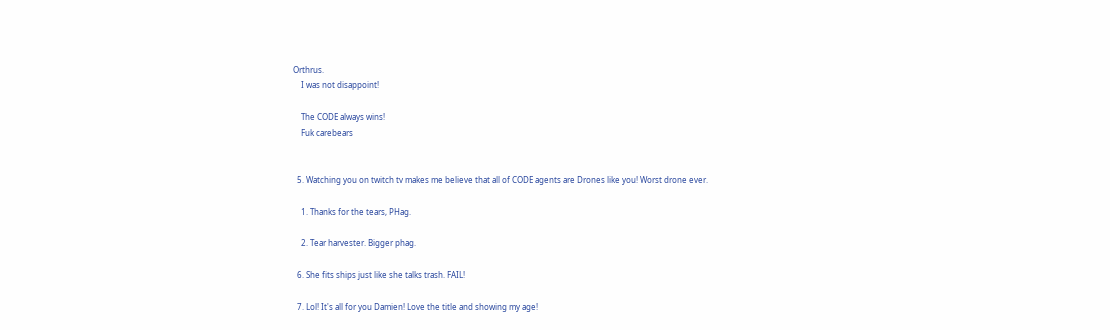Orthrus.
    I was not disappoint!

    The CODE always wins!
    Fuk carebears


  5. Watching you on twitch tv makes me believe that all of CODE agents are Drones like you! Worst drone ever.

    1. Thanks for the tears, PHag.

    2. Tear harvester. Bigger phag.

  6. She fits ships just like she talks trash. FAIL!

  7. Lol! It's all for you Damien! Love the title and showing my age!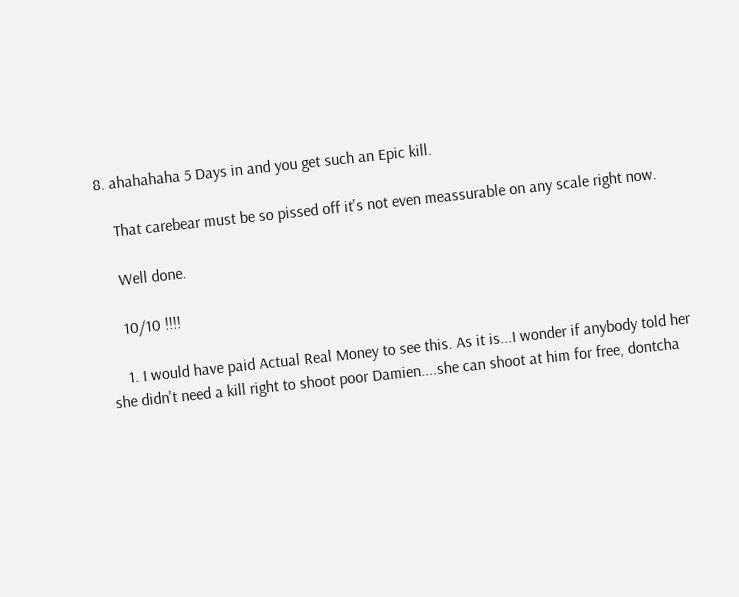8. ahahahaha 5 Days in and you get such an Epic kill.

    That carebear must be so pissed off it's not even meassurable on any scale right now.

    Well done.

    10/10 !!!!

    1. I would have paid Actual Real Money to see this. As it is...I wonder if anybody told her she didn't need a kill right to shoot poor Damien....she can shoot at him for free, dontcha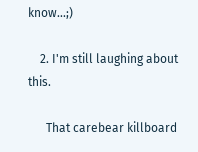know...;)

    2. I'm still laughing about this.

      That carebear killboard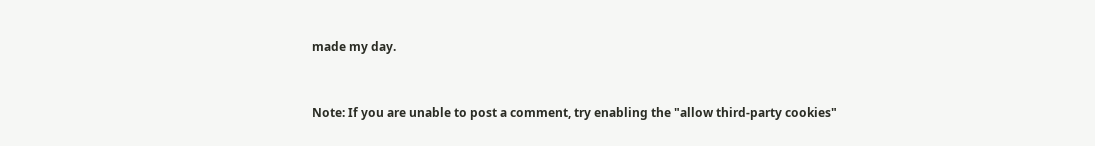made my day.


Note: If you are unable to post a comment, try enabling the "allow third-party cookies"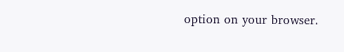option on your browser.